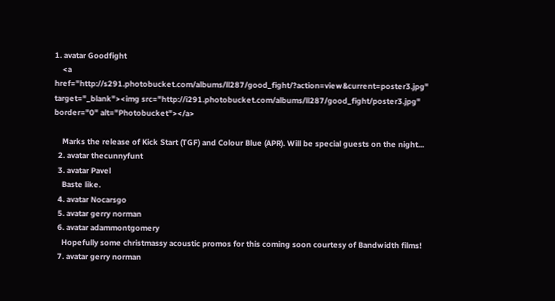1. avatar Goodfight
    <a href="http://s291.photobucket.com/albums/ll287/good_fight/?action=view&current=poster3.jpg" target="_blank"><img src="http://i291.photobucket.com/albums/ll287/good_fight/poster3.jpg" border="0" alt="Photobucket"></a>

    Marks the release of Kick Start (TGF) and Colour Blue (APR). Will be special guests on the night...
  2. avatar thecunnyfunt
  3. avatar Pavel
    Baste like.
  4. avatar Nocarsgo
  5. avatar gerry norman
  6. avatar adammontgomery
    Hopefully some christmassy acoustic promos for this coming soon courtesy of Bandwidth films!
  7. avatar gerry norman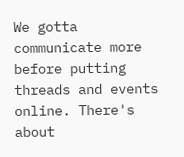We gotta communicate more before putting threads and events online. There's about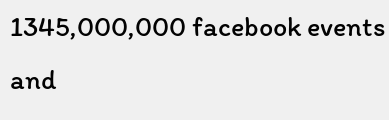1345,000,000 facebook events and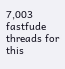7,003 fastfude threads for this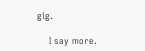gig.

    I say more.